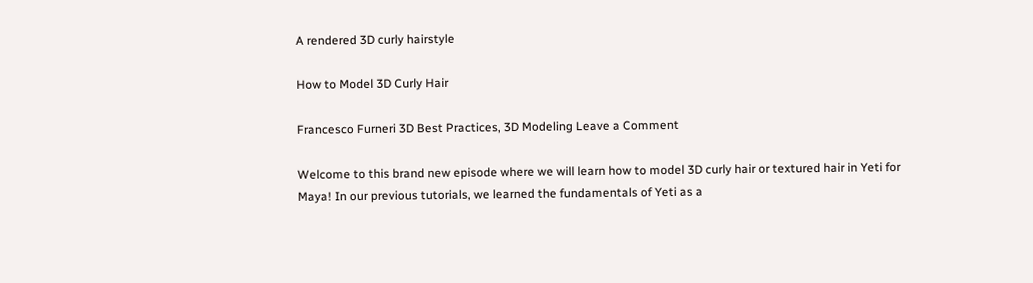A rendered 3D curly hairstyle

How to Model 3D Curly Hair

Francesco Furneri 3D Best Practices, 3D Modeling Leave a Comment

Welcome to this brand new episode where we will learn how to model 3D curly hair or textured hair in Yeti for Maya! In our previous tutorials, we learned the fundamentals of Yeti as a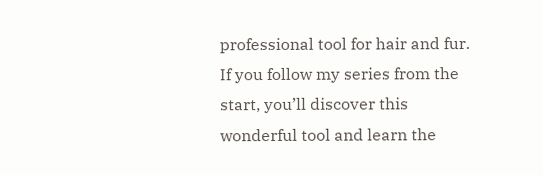professional tool for hair and fur. If you follow my series from the start, you’ll discover this wonderful tool and learn the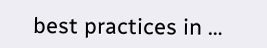best practices in …